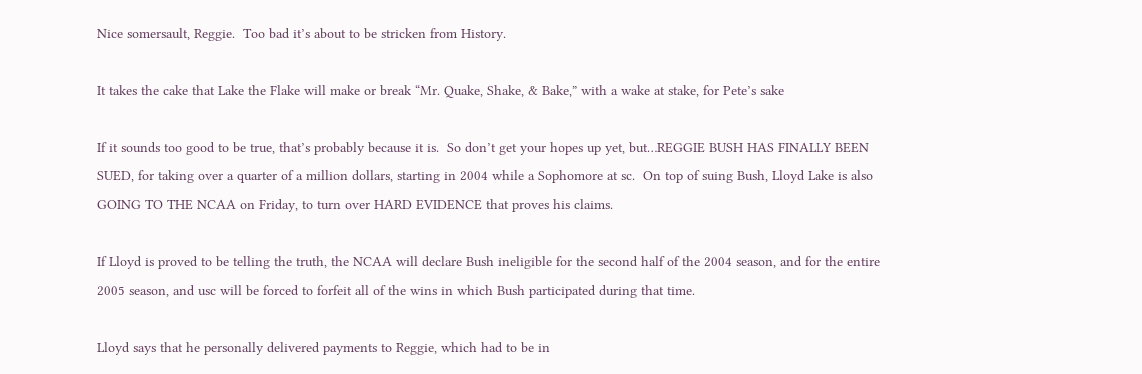Nice somersault, Reggie.  Too bad it’s about to be stricken from History.

It takes the cake that Lake the Flake will make or break “Mr. Quake, Shake, & Bake,” with a wake at stake, for Pete’s sake

If it sounds too good to be true, that’s probably because it is.  So don’t get your hopes up yet, but…REGGIE BUSH HAS FINALLY BEEN SUED, for taking over a quarter of a million dollars, starting in 2004 while a Sophomore at sc.  On top of suing Bush, Lloyd Lake is also GOING TO THE NCAA on Friday, to turn over HARD EVIDENCE that proves his claims.

If Lloyd is proved to be telling the truth, the NCAA will declare Bush ineligible for the second half of the 2004 season, and for the entire 2005 season, and usc will be forced to forfeit all of the wins in which Bush participated during that time.

Lloyd says that he personally delivered payments to Reggie, which had to be in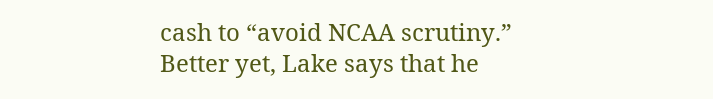cash to “avoid NCAA scrutiny.”  Better yet, Lake says that he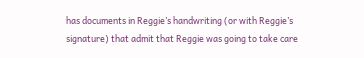has documents in Reggie’s handwriting (or with Reggie’s signature) that admit that Reggie was going to take care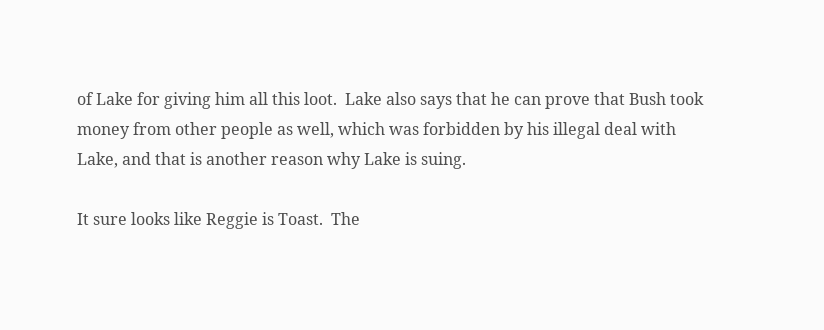of Lake for giving him all this loot.  Lake also says that he can prove that Bush took money from other people as well, which was forbidden by his illegal deal with Lake, and that is another reason why Lake is suing.

It sure looks like Reggie is Toast.  The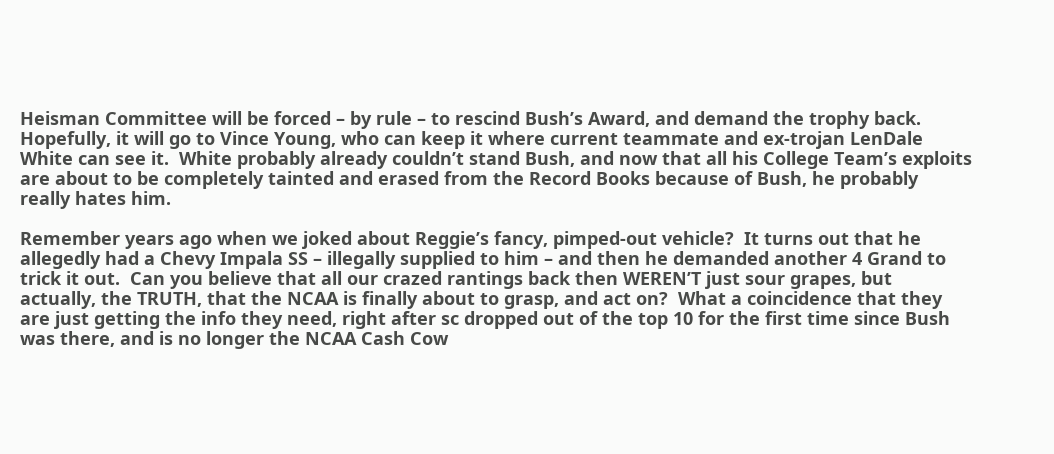Heisman Committee will be forced – by rule – to rescind Bush’s Award, and demand the trophy back.  Hopefully, it will go to Vince Young, who can keep it where current teammate and ex-trojan LenDale White can see it.  White probably already couldn’t stand Bush, and now that all his College Team’s exploits are about to be completely tainted and erased from the Record Books because of Bush, he probably really hates him.

Remember years ago when we joked about Reggie’s fancy, pimped-out vehicle?  It turns out that he allegedly had a Chevy Impala SS – illegally supplied to him – and then he demanded another 4 Grand to trick it out.  Can you believe that all our crazed rantings back then WEREN’T just sour grapes, but actually, the TRUTH, that the NCAA is finally about to grasp, and act on?  What a coincidence that they are just getting the info they need, right after sc dropped out of the top 10 for the first time since Bush was there, and is no longer the NCAA Cash Cow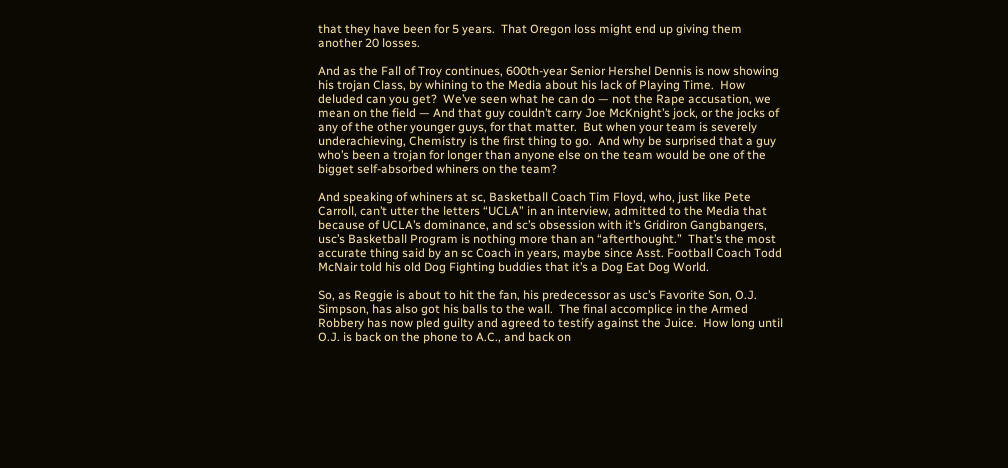that they have been for 5 years.  That Oregon loss might end up giving them another 20 losses.

And as the Fall of Troy continues, 600th-year Senior Hershel Dennis is now showing his trojan Class, by whining to the Media about his lack of Playing Time.  How deluded can you get?  We’ve seen what he can do — not the Rape accusation, we mean on the field — And that guy couldn’t carry Joe McKnight’s jock, or the jocks of any of the other younger guys, for that matter.  But when your team is severely underachieving, Chemistry is the first thing to go.  And why be surprised that a guy who’s been a trojan for longer than anyone else on the team would be one of the bigget self-absorbed whiners on the team?

And speaking of whiners at sc, Basketball Coach Tim Floyd, who, just like Pete Carroll, can’t utter the letters “UCLA” in an interview, admitted to the Media that because of UCLA’s dominance, and sc’s obsession with it’s Gridiron Gangbangers, usc’s Basketball Program is nothing more than an “afterthought.”  That’s the most accurate thing said by an sc Coach in years, maybe since Asst. Football Coach Todd McNair told his old Dog Fighting buddies that it’s a Dog Eat Dog World.

So, as Reggie is about to hit the fan, his predecessor as usc’s Favorite Son, O.J. Simpson, has also got his balls to the wall.  The final accomplice in the Armed Robbery has now pled guilty and agreed to testify against the Juice.  How long until O.J. is back on the phone to A.C., and back on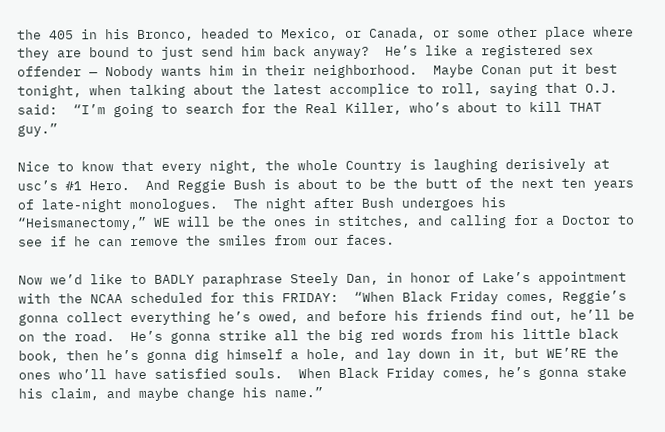the 405 in his Bronco, headed to Mexico, or Canada, or some other place where they are bound to just send him back anyway?  He’s like a registered sex offender — Nobody wants him in their neighborhood.  Maybe Conan put it best tonight, when talking about the latest accomplice to roll, saying that O.J. said:  “I’m going to search for the Real Killer, who’s about to kill THAT guy.”

Nice to know that every night, the whole Country is laughing derisively at usc’s #1 Hero.  And Reggie Bush is about to be the butt of the next ten years of late-night monologues.  The night after Bush undergoes his “Heismanectomy,” WE will be the ones in stitches, and calling for a Doctor to see if he can remove the smiles from our faces.

Now we’d like to BADLY paraphrase Steely Dan, in honor of Lake’s appointment with the NCAA scheduled for this FRIDAY:  “When Black Friday comes, Reggie’s gonna collect everything he’s owed, and before his friends find out, he’ll be on the road.  He’s gonna strike all the big red words from his little black book, then he’s gonna dig himself a hole, and lay down in it, but WE’RE the ones who’ll have satisfied souls.  When Black Friday comes, he’s gonna stake his claim, and maybe change his name.”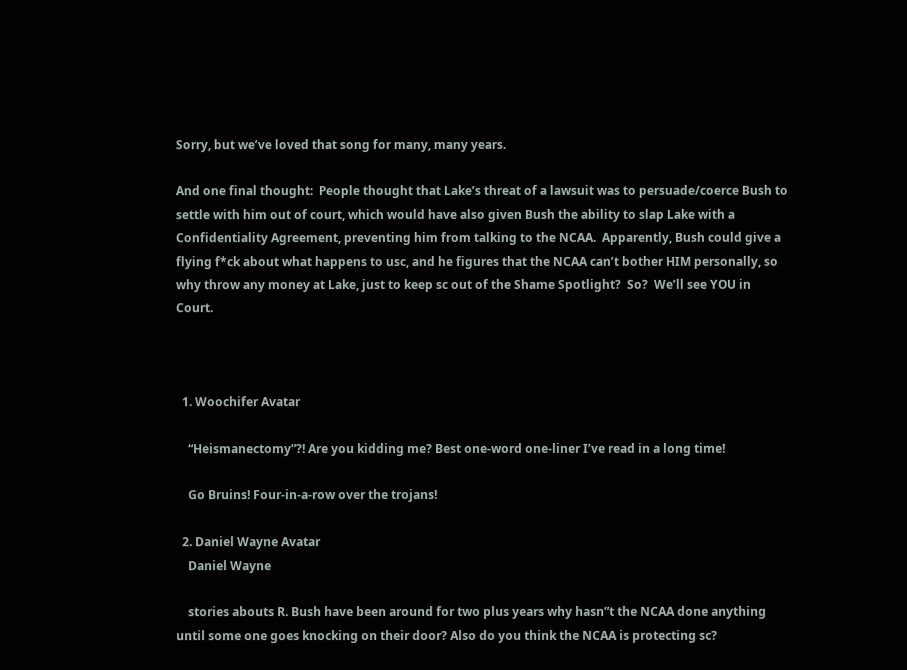Sorry, but we’ve loved that song for many, many years.

And one final thought:  People thought that Lake’s threat of a lawsuit was to persuade/coerce Bush to settle with him out of court, which would have also given Bush the ability to slap Lake with a Confidentiality Agreement, preventing him from talking to the NCAA.  Apparently, Bush could give a flying f*ck about what happens to usc, and he figures that the NCAA can’t bother HIM personally, so why throw any money at Lake, just to keep sc out of the Shame Spotlight?  So?  We’ll see YOU in Court.



  1. Woochifer Avatar

    “Heismanectomy”?! Are you kidding me? Best one-word one-liner I’ve read in a long time!

    Go Bruins! Four-in-a-row over the trojans!

  2. Daniel Wayne Avatar
    Daniel Wayne

    stories abouts R. Bush have been around for two plus years why hasn”t the NCAA done anything until some one goes knocking on their door? Also do you think the NCAA is protecting sc?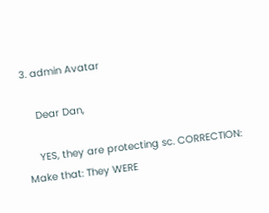3. admin Avatar

    Dear Dan,

    YES, they are protecting sc. CORRECTION: Make that: They WERE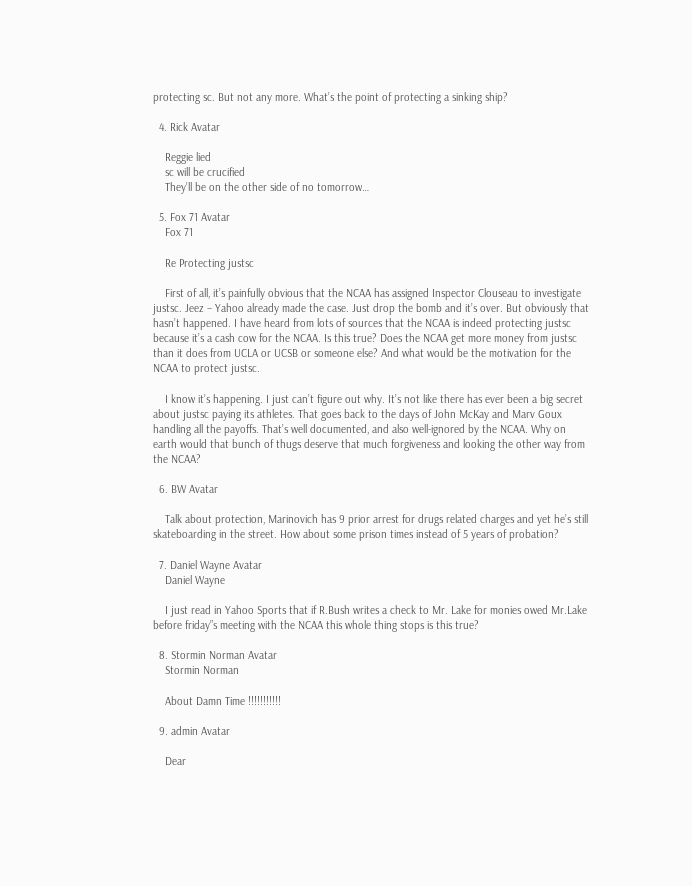protecting sc. But not any more. What’s the point of protecting a sinking ship?

  4. Rick Avatar

    Reggie lied
    sc will be crucified
    They’ll be on the other side of no tomorrow…

  5. Fox 71 Avatar
    Fox 71

    Re Protecting justsc

    First of all, it’s painfully obvious that the NCAA has assigned Inspector Clouseau to investigate justsc. Jeez – Yahoo already made the case. Just drop the bomb and it’s over. But obviously that hasn’t happened. I have heard from lots of sources that the NCAA is indeed protecting justsc because it’s a cash cow for the NCAA. Is this true? Does the NCAA get more money from justsc than it does from UCLA or UCSB or someone else? And what would be the motivation for the NCAA to protect justsc.

    I know it’s happening. I just can’t figure out why. It’s not like there has ever been a big secret about justsc paying its athletes. That goes back to the days of John McKay and Marv Goux handling all the payoffs. That’s well documented, and also well-ignored by the NCAA. Why on earth would that bunch of thugs deserve that much forgiveness and looking the other way from the NCAA?

  6. BW Avatar

    Talk about protection, Marinovich has 9 prior arrest for drugs related charges and yet he’s still skateboarding in the street. How about some prison times instead of 5 years of probation?

  7. Daniel Wayne Avatar
    Daniel Wayne

    I just read in Yahoo Sports that if R.Bush writes a check to Mr. Lake for monies owed Mr.Lake before friday”s meeting with the NCAA this whole thing stops is this true?

  8. Stormin Norman Avatar
    Stormin Norman

    About Damn Time !!!!!!!!!!!

  9. admin Avatar

    Dear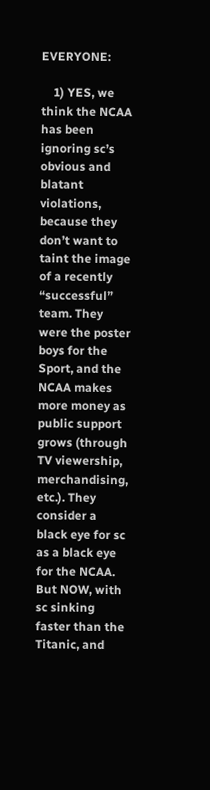EVERYONE:

    1) YES, we think the NCAA has been ignoring sc’s obvious and blatant violations, because they don’t want to taint the image of a recently “successful” team. They were the poster boys for the Sport, and the NCAA makes more money as public support grows (through TV viewership, merchandising, etc.). They consider a black eye for sc as a black eye for the NCAA. But NOW, with sc sinking faster than the Titanic, and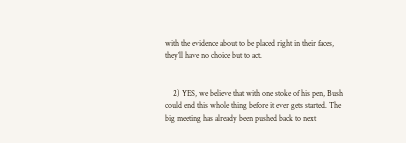with the evidence about to be placed right in their faces, they’ll have no choice but to act.


    2) YES, we believe that with one stoke of his pen, Bush could end this whole thing before it ever gets started. The big meeting has already been pushed back to next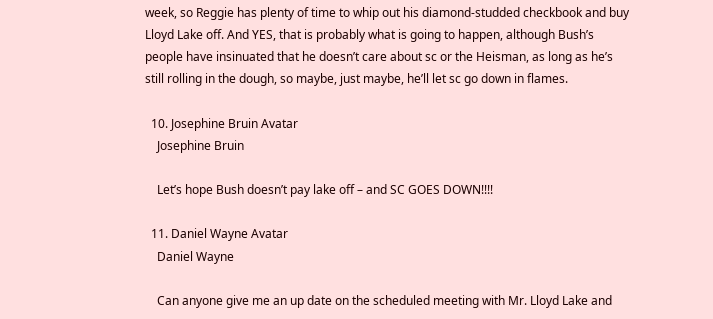week, so Reggie has plenty of time to whip out his diamond-studded checkbook and buy Lloyd Lake off. And YES, that is probably what is going to happen, although Bush’s people have insinuated that he doesn’t care about sc or the Heisman, as long as he’s still rolling in the dough, so maybe, just maybe, he’ll let sc go down in flames.

  10. Josephine Bruin Avatar
    Josephine Bruin

    Let’s hope Bush doesn’t pay lake off – and SC GOES DOWN!!!!

  11. Daniel Wayne Avatar
    Daniel Wayne

    Can anyone give me an up date on the scheduled meeting with Mr. Lloyd Lake and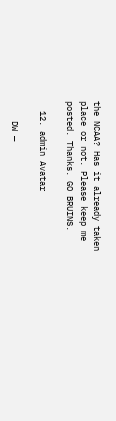the NCAA? Has it already taken place or not. Please keep me posted. Thanks. GO BRUINS.

  12. admin Avatar

    DW —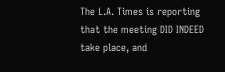The L.A. Times is reporting that the meeting DID INDEED take place, and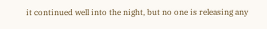it continued well into the night, but no one is releasing any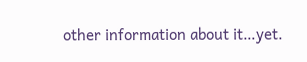other information about it…yet.